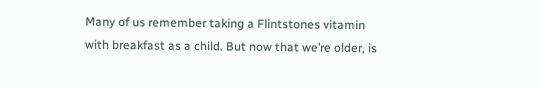Many of us remember taking a Flintstones vitamin with breakfast as a child. But now that we’re older, is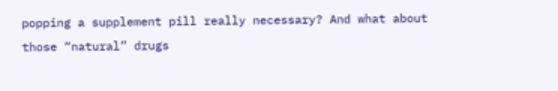popping a supplement pill really necessary? And what about those “natural” drugs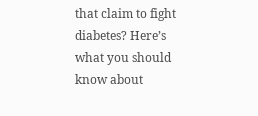that claim to fight diabetes? Here’s what you should know about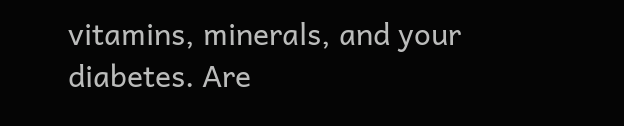vitamins, minerals, and your diabetes. Are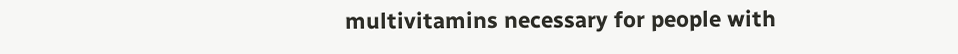multivitamins necessary for people with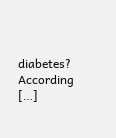diabetes? According […]